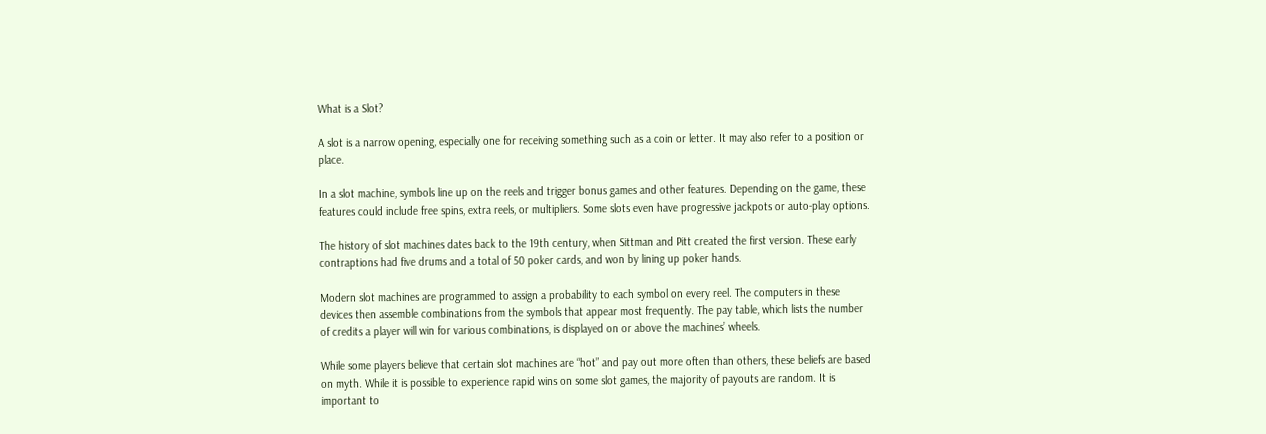What is a Slot?

A slot is a narrow opening, especially one for receiving something such as a coin or letter. It may also refer to a position or place.

In a slot machine, symbols line up on the reels and trigger bonus games and other features. Depending on the game, these features could include free spins, extra reels, or multipliers. Some slots even have progressive jackpots or auto-play options.

The history of slot machines dates back to the 19th century, when Sittman and Pitt created the first version. These early contraptions had five drums and a total of 50 poker cards, and won by lining up poker hands.

Modern slot machines are programmed to assign a probability to each symbol on every reel. The computers in these devices then assemble combinations from the symbols that appear most frequently. The pay table, which lists the number of credits a player will win for various combinations, is displayed on or above the machines’ wheels.

While some players believe that certain slot machines are “hot” and pay out more often than others, these beliefs are based on myth. While it is possible to experience rapid wins on some slot games, the majority of payouts are random. It is important to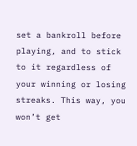set a bankroll before playing, and to stick to it regardless of your winning or losing streaks. This way, you won’t get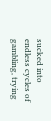sucked into endless cycles of gambling, trying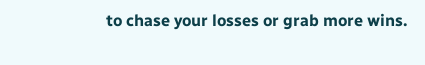to chase your losses or grab more wins.